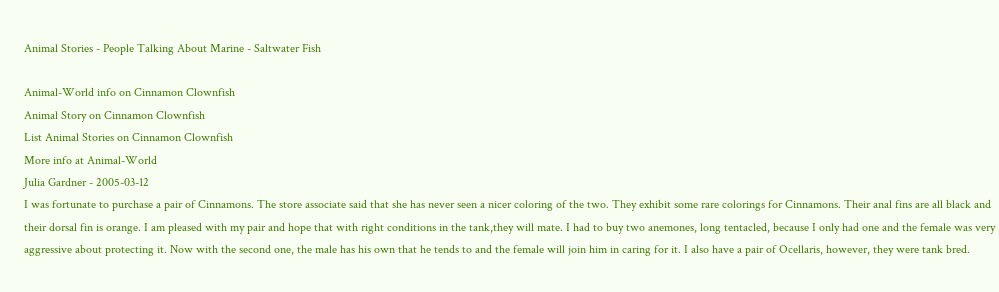Animal Stories - People Talking About Marine - Saltwater Fish

Animal-World info on Cinnamon Clownfish
Animal Story on Cinnamon Clownfish
List Animal Stories on Cinnamon Clownfish
More info at Animal-World
Julia Gardner - 2005-03-12
I was fortunate to purchase a pair of Cinnamons. The store associate said that she has never seen a nicer coloring of the two. They exhibit some rare colorings for Cinnamons. Their anal fins are all black and their dorsal fin is orange. I am pleased with my pair and hope that with right conditions in the tank,they will mate. I had to buy two anemones, long tentacled, because I only had one and the female was very aggressive about protecting it. Now with the second one, the male has his own that he tends to and the female will join him in caring for it. I also have a pair of Ocellaris, however, they were tank bred.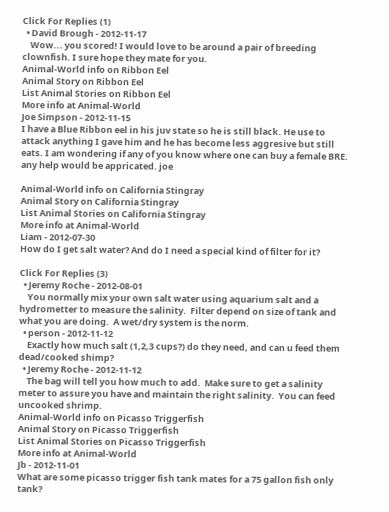Click For Replies (1)
  • David Brough - 2012-11-17
    Wow... you scored! I would love to be around a pair of breeding clownfish. I sure hope they mate for you.
Animal-World info on Ribbon Eel
Animal Story on Ribbon Eel
List Animal Stories on Ribbon Eel
More info at Animal-World
Joe Simpson - 2012-11-15
I have a Blue Ribbon eel in his juv state so he is still black. He use to attack anything I gave him and he has become less aggresive but still eats. I am wondering if any of you know where one can buy a female BRE. any help would be appricated. joe

Animal-World info on California Stingray
Animal Story on California Stingray
List Animal Stories on California Stingray
More info at Animal-World
Liam - 2012-07-30
How do I get salt water? And do I need a special kind of filter for it?

Click For Replies (3)
  • Jeremy Roche - 2012-08-01
    You normally mix your own salt water using aquarium salt and a hydrometter to measure the salinity.  Filter depend on size of tank and what you are doing.  A wet/dry system is the norm.
  • person - 2012-11-12
    Exactly how much salt (1,2,3 cups?) do they need, and can u feed them dead/cooked shimp?
  • Jeremy Roche - 2012-11-12
    The bag will tell you how much to add.  Make sure to get a salinity meter to assure you have and maintain the right salinity.  You can feed uncooked shrimp.
Animal-World info on Picasso Triggerfish
Animal Story on Picasso Triggerfish
List Animal Stories on Picasso Triggerfish
More info at Animal-World
Jb - 2012-11-01
What are some picasso trigger fish tank mates for a 75 gallon fish only tank?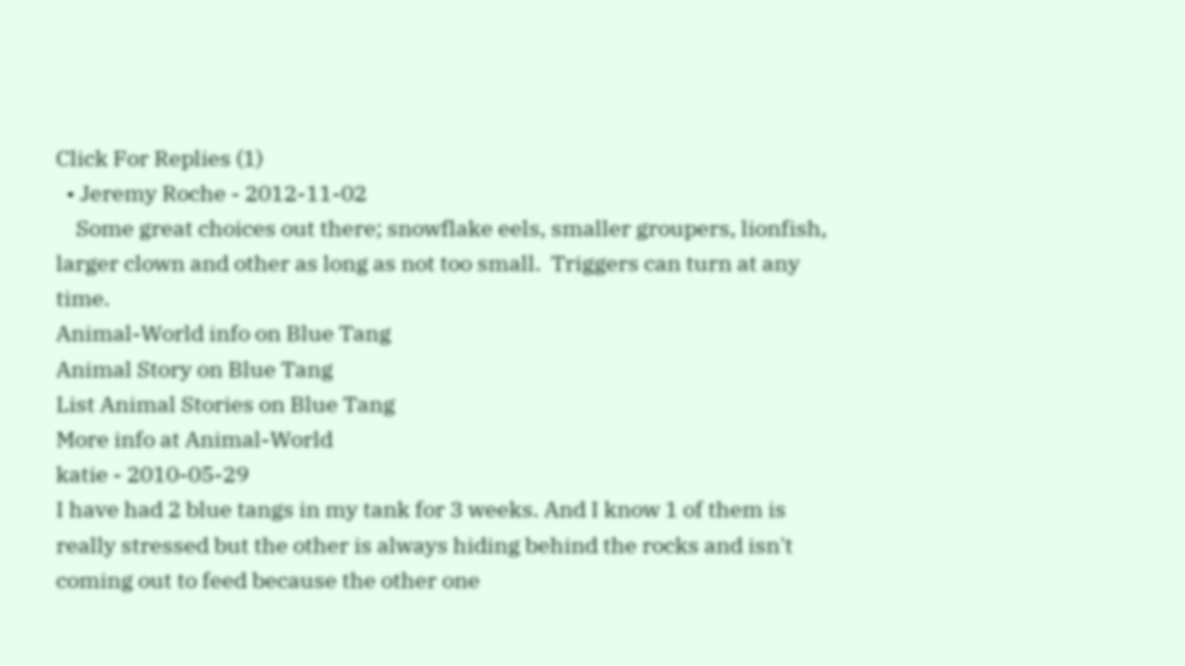Click For Replies (1)
  • Jeremy Roche - 2012-11-02
    Some great choices out there; snowflake eels, smaller groupers, lionfish,  larger clown and other as long as not too small.  Triggers can turn at any time.
Animal-World info on Blue Tang
Animal Story on Blue Tang
List Animal Stories on Blue Tang
More info at Animal-World
katie - 2010-05-29
I have had 2 blue tangs in my tank for 3 weeks. And I know 1 of them is really stressed but the other is always hiding behind the rocks and isn't coming out to feed because the other one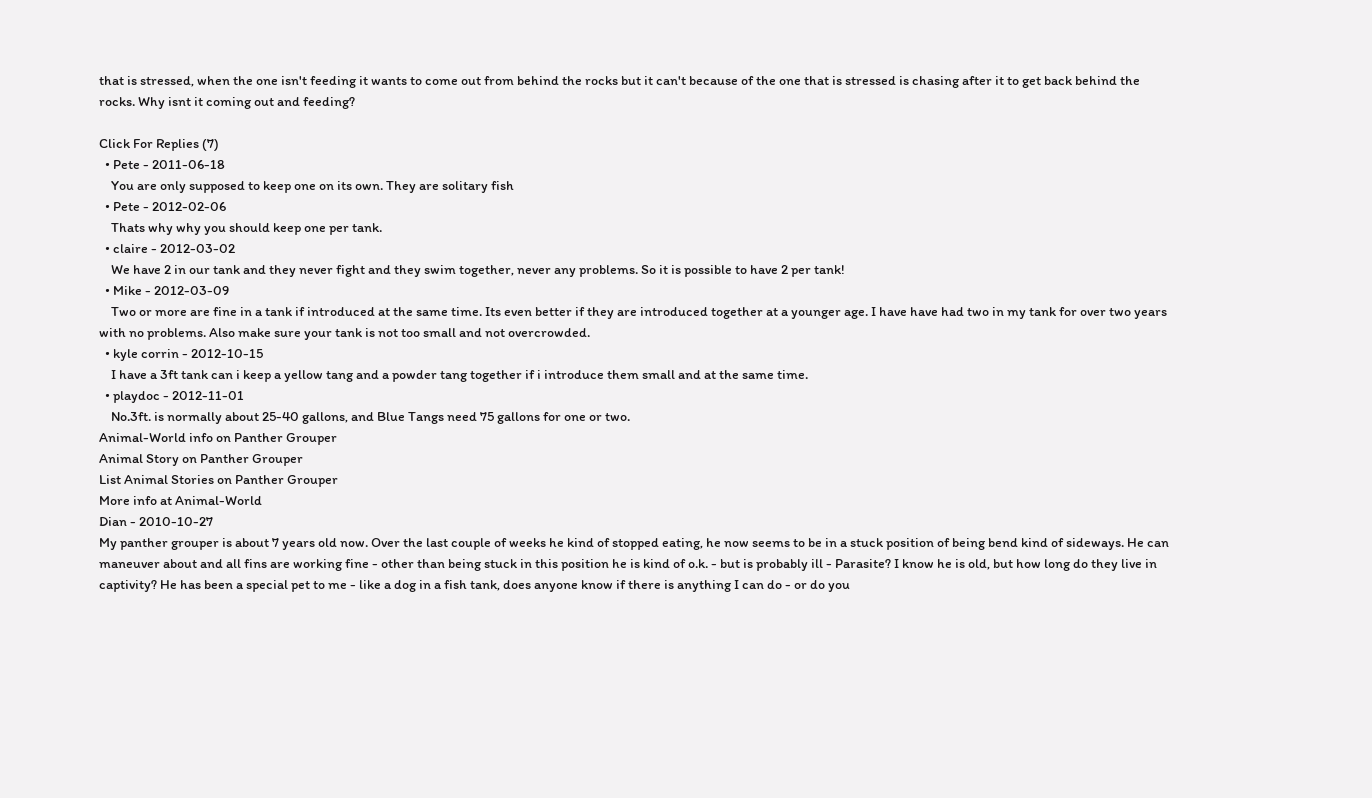that is stressed, when the one isn't feeding it wants to come out from behind the rocks but it can't because of the one that is stressed is chasing after it to get back behind the rocks. Why isnt it coming out and feeding?

Click For Replies (7)
  • Pete - 2011-06-18
    You are only supposed to keep one on its own. They are solitary fish
  • Pete - 2012-02-06
    Thats why why you should keep one per tank.
  • claire - 2012-03-02
    We have 2 in our tank and they never fight and they swim together, never any problems. So it is possible to have 2 per tank!
  • Mike - 2012-03-09
    Two or more are fine in a tank if introduced at the same time. Its even better if they are introduced together at a younger age. I have have had two in my tank for over two years with no problems. Also make sure your tank is not too small and not overcrowded.
  • kyle corrin - 2012-10-15
    I have a 3ft tank can i keep a yellow tang and a powder tang together if i introduce them small and at the same time.
  • playdoc - 2012-11-01
    No.3ft. is normally about 25-40 gallons, and Blue Tangs need 75 gallons for one or two.
Animal-World info on Panther Grouper
Animal Story on Panther Grouper
List Animal Stories on Panther Grouper
More info at Animal-World
Dian - 2010-10-27
My panther grouper is about 7 years old now. Over the last couple of weeks he kind of stopped eating, he now seems to be in a stuck position of being bend kind of sideways. He can maneuver about and all fins are working fine - other than being stuck in this position he is kind of o.k. - but is probably ill - Parasite? I know he is old, but how long do they live in captivity? He has been a special pet to me - like a dog in a fish tank, does anyone know if there is anything I can do - or do you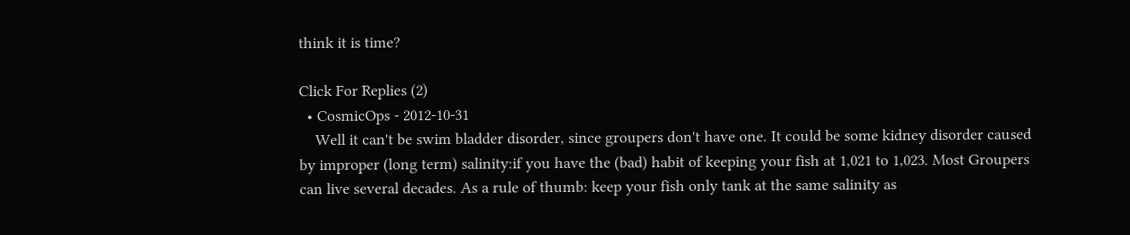think it is time?

Click For Replies (2)
  • CosmicOps - 2012-10-31
    Well it can't be swim bladder disorder, since groupers don't have one. It could be some kidney disorder caused by improper (long term) salinity:if you have the (bad) habit of keeping your fish at 1,021 to 1,023. Most Groupers can live several decades. As a rule of thumb: keep your fish only tank at the same salinity as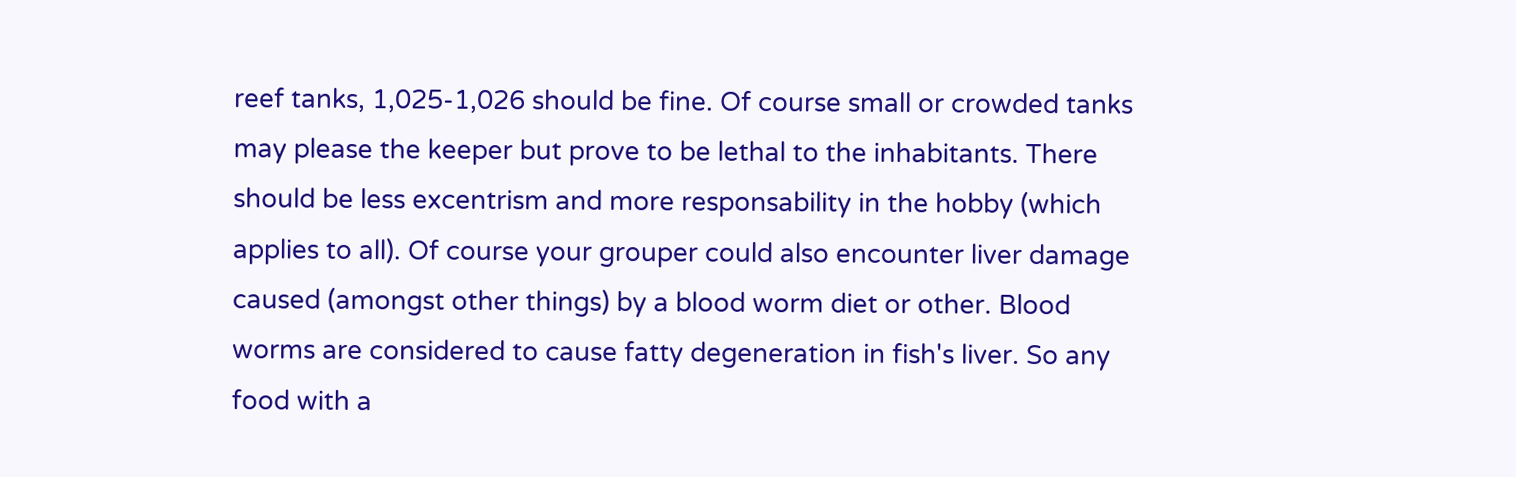reef tanks, 1,025-1,026 should be fine. Of course small or crowded tanks may please the keeper but prove to be lethal to the inhabitants. There should be less excentrism and more responsability in the hobby (which applies to all). Of course your grouper could also encounter liver damage caused (amongst other things) by a blood worm diet or other. Blood worms are considered to cause fatty degeneration in fish's liver. So any food with a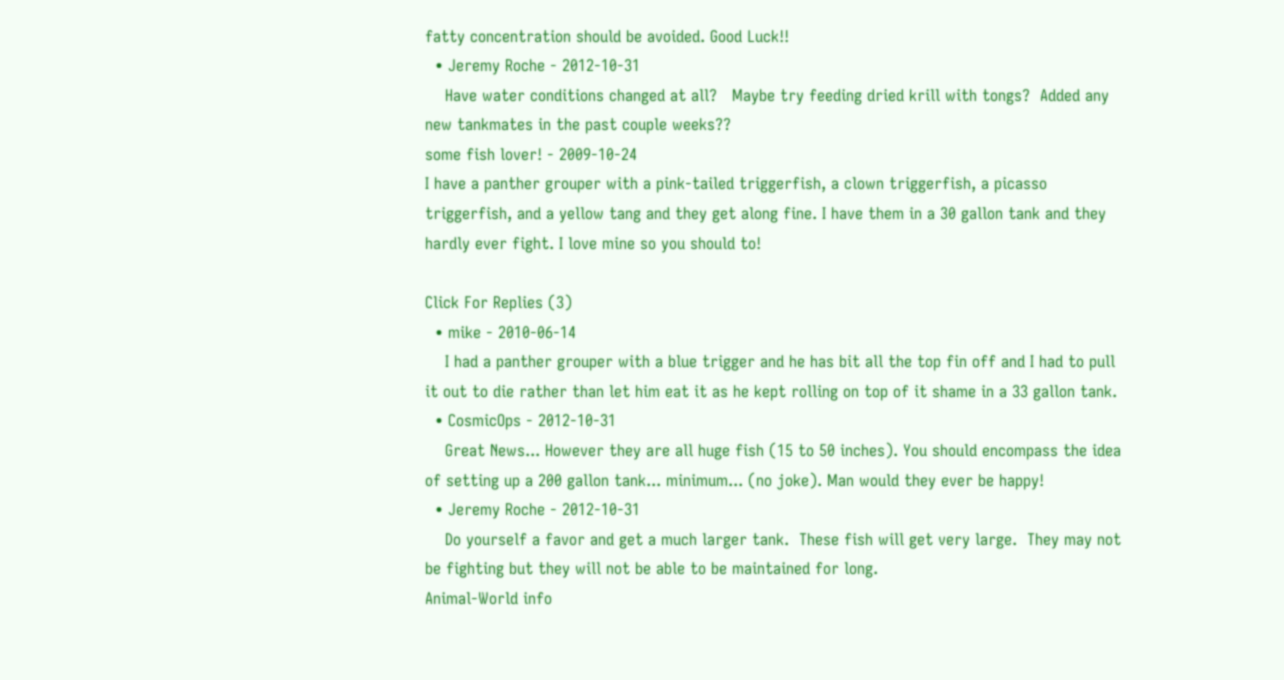fatty concentration should be avoided. Good Luck!!
  • Jeremy Roche - 2012-10-31
    Have water conditions changed at all?   Maybe try feeding dried krill with tongs?  Added any new tankmates in the past couple weeks??
some fish lover! - 2009-10-24
I have a panther grouper with a pink-tailed triggerfish, a clown triggerfish, a picasso triggerfish, and a yellow tang and they get along fine. I have them in a 30 gallon tank and they hardly ever fight. I love mine so you should to!

Click For Replies (3)
  • mike - 2010-06-14
    I had a panther grouper with a blue trigger and he has bit all the top fin off and I had to pull it out to die rather than let him eat it as he kept rolling on top of it shame in a 33 gallon tank.
  • CosmicOps - 2012-10-31
    Great News... However they are all huge fish (15 to 50 inches). You should encompass the idea of setting up a 200 gallon tank... minimum... (no joke). Man would they ever be happy!
  • Jeremy Roche - 2012-10-31
    Do yourself a favor and get a much larger tank.  These fish will get very large.  They may not be fighting but they will not be able to be maintained for long.
Animal-World info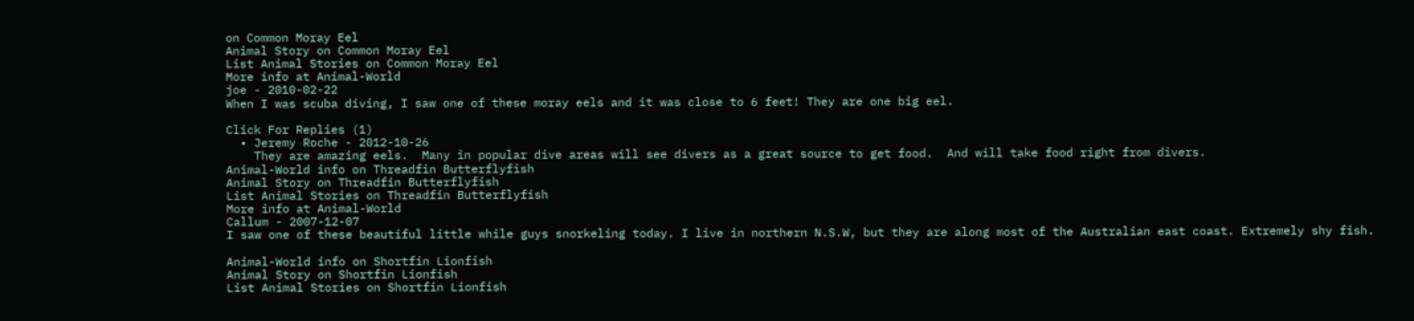on Common Moray Eel
Animal Story on Common Moray Eel
List Animal Stories on Common Moray Eel
More info at Animal-World
joe - 2010-02-22
When I was scuba diving, I saw one of these moray eels and it was close to 6 feet! They are one big eel.

Click For Replies (1)
  • Jeremy Roche - 2012-10-26
    They are amazing eels.  Many in popular dive areas will see divers as a great source to get food.  And will take food right from divers.
Animal-World info on Threadfin Butterflyfish
Animal Story on Threadfin Butterflyfish
List Animal Stories on Threadfin Butterflyfish
More info at Animal-World
Callum - 2007-12-07
I saw one of these beautiful little while guys snorkeling today. I live in northern N.S.W, but they are along most of the Australian east coast. Extremely shy fish.

Animal-World info on Shortfin Lionfish
Animal Story on Shortfin Lionfish
List Animal Stories on Shortfin Lionfish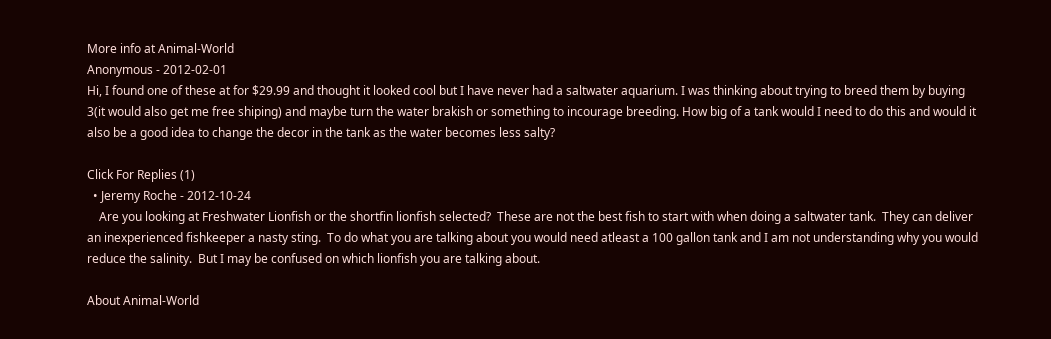More info at Animal-World
Anonymous - 2012-02-01
Hi, I found one of these at for $29.99 and thought it looked cool but I have never had a saltwater aquarium. I was thinking about trying to breed them by buying 3(it would also get me free shiping) and maybe turn the water brakish or something to incourage breeding. How big of a tank would I need to do this and would it also be a good idea to change the decor in the tank as the water becomes less salty?

Click For Replies (1)
  • Jeremy Roche - 2012-10-24
    Are you looking at Freshwater Lionfish or the shortfin lionfish selected?  These are not the best fish to start with when doing a saltwater tank.  They can deliver an inexperienced fishkeeper a nasty sting.  To do what you are talking about you would need atleast a 100 gallon tank and I am not understanding why you would reduce the salinity.  But I may be confused on which lionfish you are talking about.

About Animal-World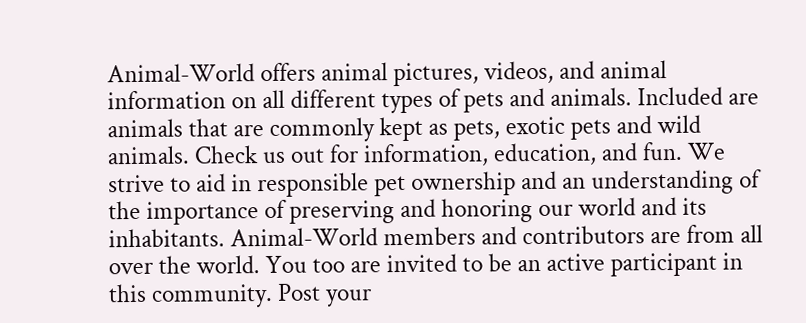Animal-World offers animal pictures, videos, and animal information on all different types of pets and animals. Included are animals that are commonly kept as pets, exotic pets and wild animals. Check us out for information, education, and fun. We strive to aid in responsible pet ownership and an understanding of the importance of preserving and honoring our world and its inhabitants. Animal-World members and contributors are from all over the world. You too are invited to be an active participant in this community. Post your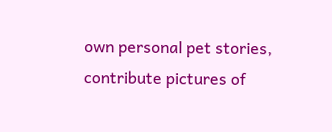own personal pet stories, contribute pictures of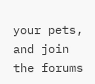your pets, and join the forums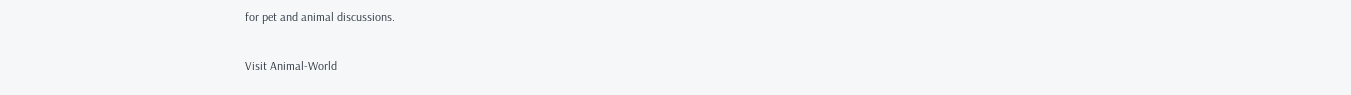for pet and animal discussions.

Visit Animal-World